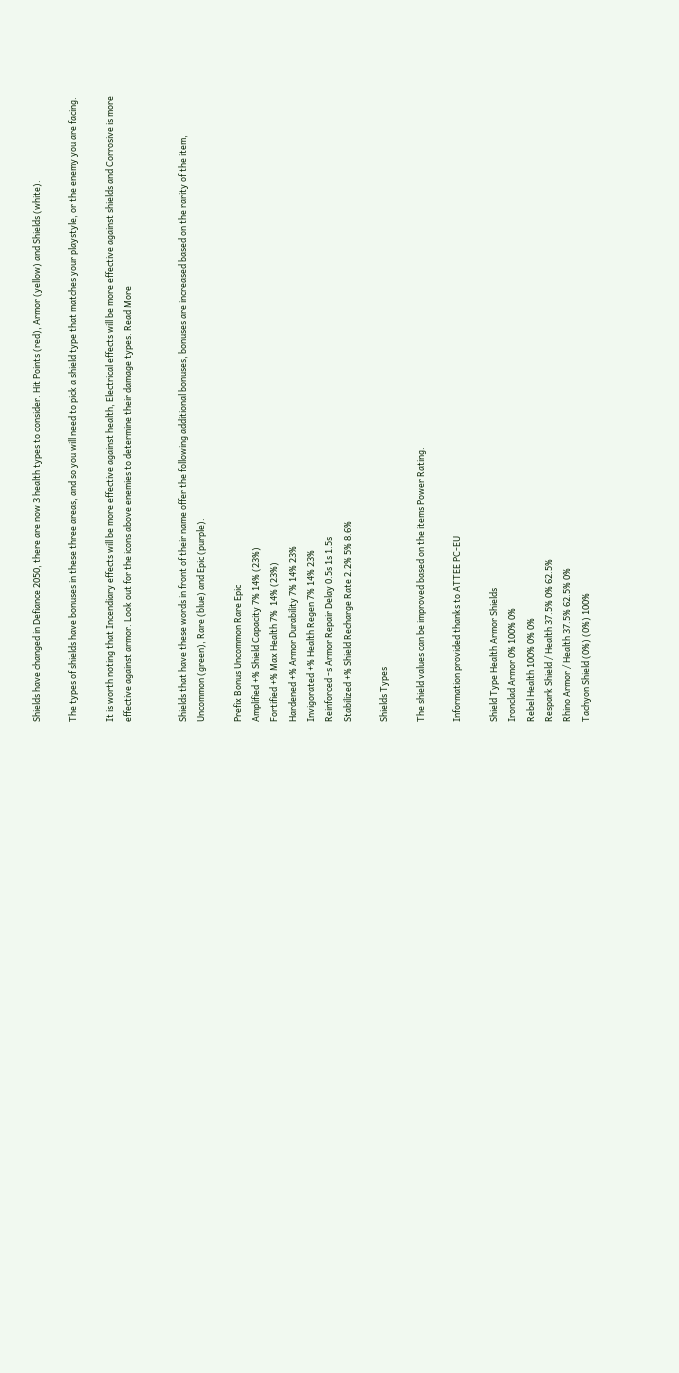Shields have changed in Defiance 2050, there are now 3 health types to consider. Hit Points (red), Armor (yellow) and Shields (white).

The types of shields have bonuses in these three areas, and so you will need to pick a shield type that matches your playstyle, or the enemy you are facing.

It is worth noting that Incendiary effects will be more effective against health, Electrical effects will be more effective against shields and Corrosive is more effective against armor. Look out for the icons above enemies to determine their damage types. Read More


Shields that have these words in front of their name offer the following additional bonuses, bonuses are increased based on the rarity of the item, Uncommon (green), Rare (blue) and Epic (purple).

Prefix Bonus Uncommon Rare Epic
Amplified +% Shield Capacity 7% 14% (23%)
Fortified +% Max Health 7%  14% (23%)
Hardened +% Armor Durability 7% 14% 23%
Invigorated +% Health Regen 7% 14% 23%
Reinforced -s Armor Repair Delay 0.5s 1s 1.5s
Stabilized +% Shield Recharge Rate 2.2% 5% 8.6%

Shields Types

The shield values can be improved based on the items Power Rating.

Information provided thanks to ATTEE PC-EU

Shield Type Health Armor Shields
Ironclad Armor 0% 100% 0%
Rebel Health 100% 0% 0%
Respark Shield / Health 37.5% 0% 62.5%
Rhino Armor / Health 37.5% 62.5% 0%
Tachyon Shield (0%) (0%) 100%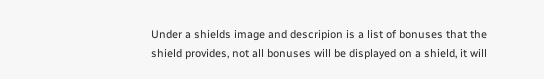Under a shields image and descripion is a list of bonuses that the shield provides, not all bonuses will be displayed on a shield, it will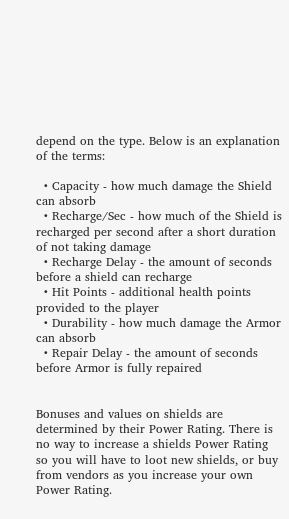depend on the type. Below is an explanation of the terms:

  • Capacity - how much damage the Shield can absorb
  • Recharge/Sec - how much of the Shield is recharged per second after a short duration of not taking damage
  • Recharge Delay - the amount of seconds before a shield can recharge
  • Hit Points - additional health points provided to the player
  • Durability - how much damage the Armor can absorb
  • Repair Delay - the amount of seconds before Armor is fully repaired


Bonuses and values on shields are determined by their Power Rating. There is no way to increase a shields Power Rating so you will have to loot new shields, or buy from vendors as you increase your own Power Rating.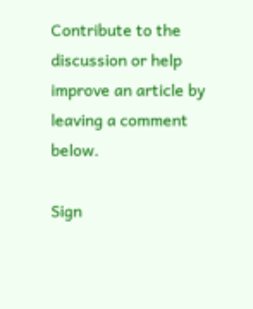Contribute to the discussion or help improve an article by leaving a comment below.

Sign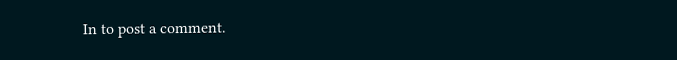In to post a comment.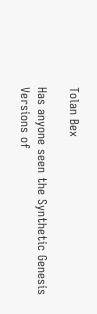Tolan Bex

Has anyone seen the Synthetic Genesis Versions of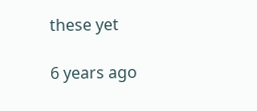these yet

6 years ago